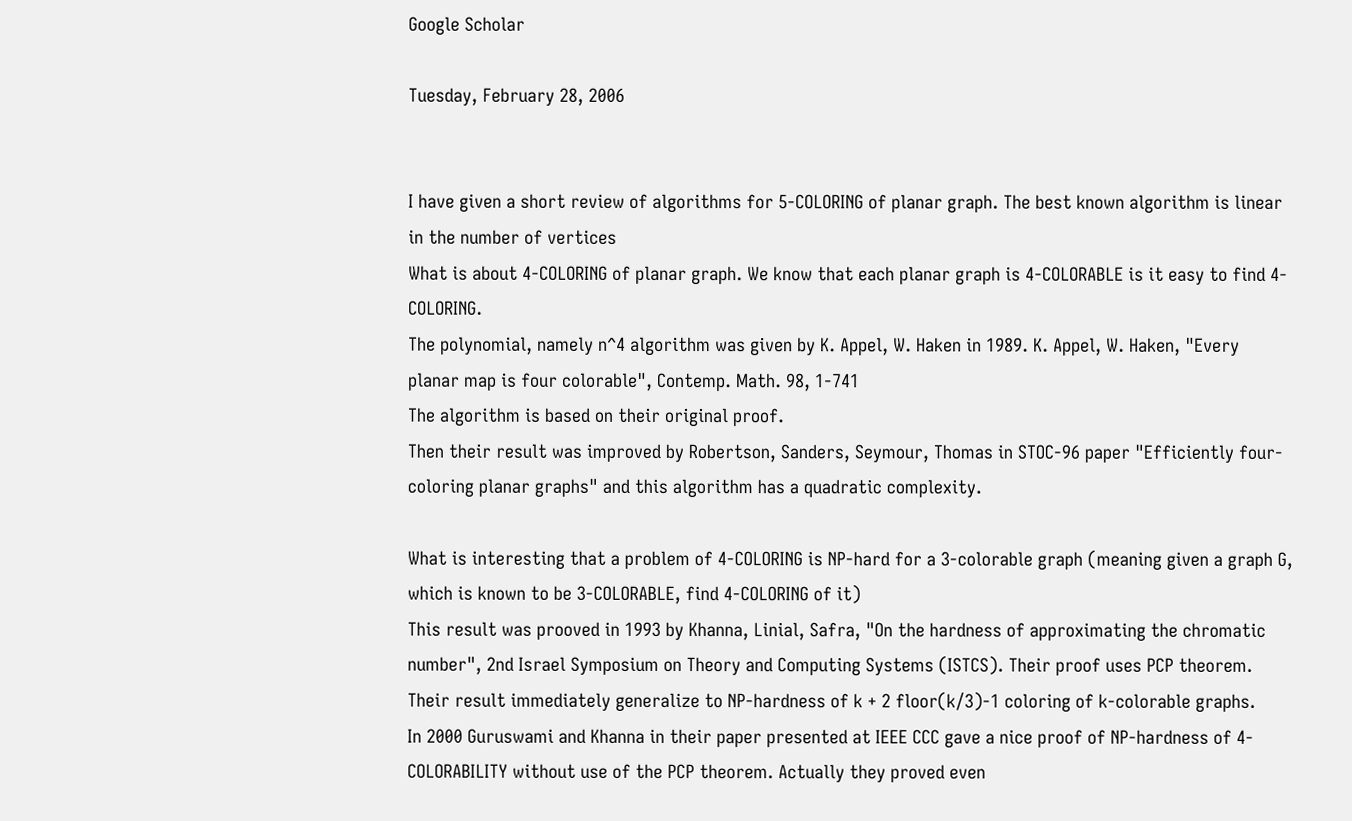Google Scholar

Tuesday, February 28, 2006


I have given a short review of algorithms for 5-COLORING of planar graph. The best known algorithm is linear in the number of vertices
What is about 4-COLORING of planar graph. We know that each planar graph is 4-COLORABLE is it easy to find 4-COLORING.
The polynomial, namely n^4 algorithm was given by K. Appel, W. Haken in 1989. K. Appel, W. Haken, "Every planar map is four colorable", Contemp. Math. 98, 1-741
The algorithm is based on their original proof.
Then their result was improved by Robertson, Sanders, Seymour, Thomas in STOC-96 paper "Efficiently four-coloring planar graphs" and this algorithm has a quadratic complexity.

What is interesting that a problem of 4-COLORING is NP-hard for a 3-colorable graph (meaning given a graph G, which is known to be 3-COLORABLE, find 4-COLORING of it)
This result was prooved in 1993 by Khanna, Linial, Safra, "On the hardness of approximating the chromatic number", 2nd Israel Symposium on Theory and Computing Systems (ISTCS). Their proof uses PCP theorem. Their result immediately generalize to NP-hardness of k + 2 floor(k/3)-1 coloring of k-colorable graphs.
In 2000 Guruswami and Khanna in their paper presented at IEEE CCC gave a nice proof of NP-hardness of 4-COLORABILITY without use of the PCP theorem. Actually they proved even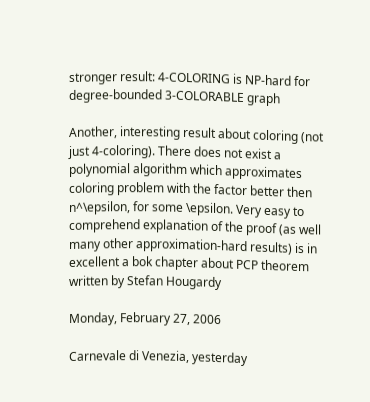stronger result: 4-COLORING is NP-hard for degree-bounded 3-COLORABLE graph

Another, interesting result about coloring (not just 4-coloring). There does not exist a polynomial algorithm which approximates coloring problem with the factor better then n^\epsilon, for some \epsilon. Very easy to comprehend explanation of the proof (as well many other approximation-hard results) is in excellent a bok chapter about PCP theorem written by Stefan Hougardy

Monday, February 27, 2006

Carnevale di Venezia, yesterday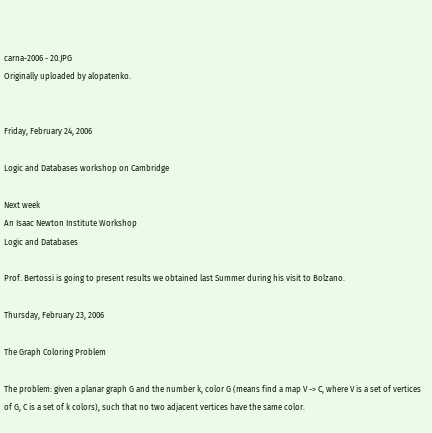carna-2006 - 20.JPG
Originally uploaded by alopatenko.


Friday, February 24, 2006

Logic and Databases workshop on Cambridge

Next week
An Isaac Newton Institute Workshop
Logic and Databases

Prof. Bertossi is going to present results we obtained last Summer during his visit to Bolzano.

Thursday, February 23, 2006

The Graph Coloring Problem

The problem: given a planar graph G and the number k, color G (means find a map V -> C, where V is a set of vertices of G, C is a set of k colors), such that no two adjacent vertices have the same color.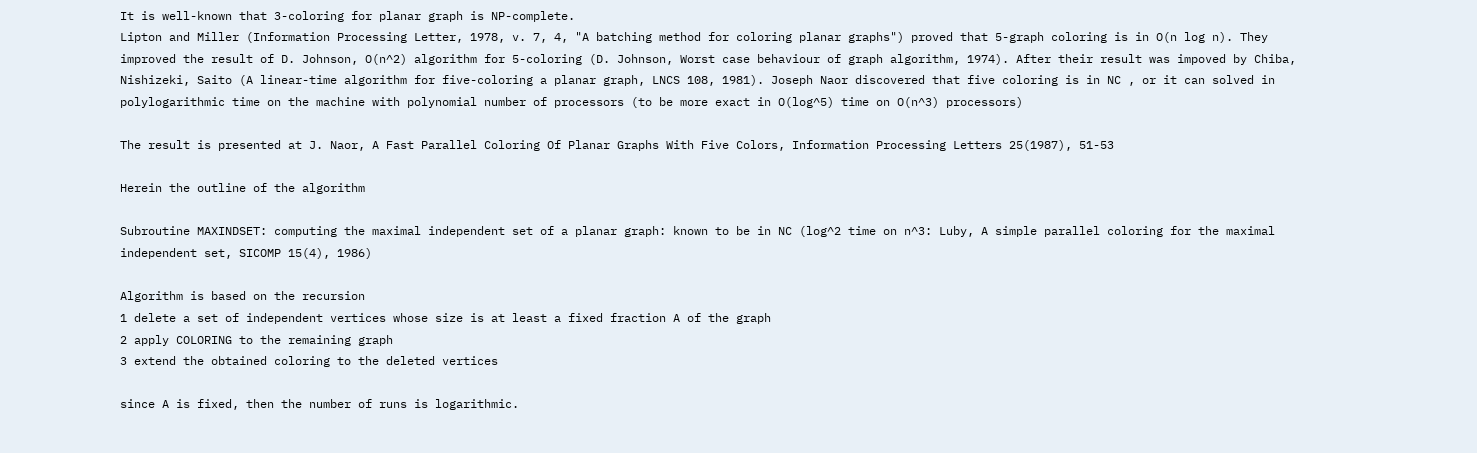It is well-known that 3-coloring for planar graph is NP-complete.
Lipton and Miller (Information Processing Letter, 1978, v. 7, 4, "A batching method for coloring planar graphs") proved that 5-graph coloring is in O(n log n). They improved the result of D. Johnson, O(n^2) algorithm for 5-coloring (D. Johnson, Worst case behaviour of graph algorithm, 1974). After their result was impoved by Chiba, Nishizeki, Saito (A linear-time algorithm for five-coloring a planar graph, LNCS 108, 1981). Joseph Naor discovered that five coloring is in NC , or it can solved in polylogarithmic time on the machine with polynomial number of processors (to be more exact in O(log^5) time on O(n^3) processors)

The result is presented at J. Naor, A Fast Parallel Coloring Of Planar Graphs With Five Colors, Information Processing Letters 25(1987), 51-53

Herein the outline of the algorithm

Subroutine MAXINDSET: computing the maximal independent set of a planar graph: known to be in NC (log^2 time on n^3: Luby, A simple parallel coloring for the maximal independent set, SICOMP 15(4), 1986)

Algorithm is based on the recursion
1 delete a set of independent vertices whose size is at least a fixed fraction A of the graph
2 apply COLORING to the remaining graph
3 extend the obtained coloring to the deleted vertices

since A is fixed, then the number of runs is logarithmic.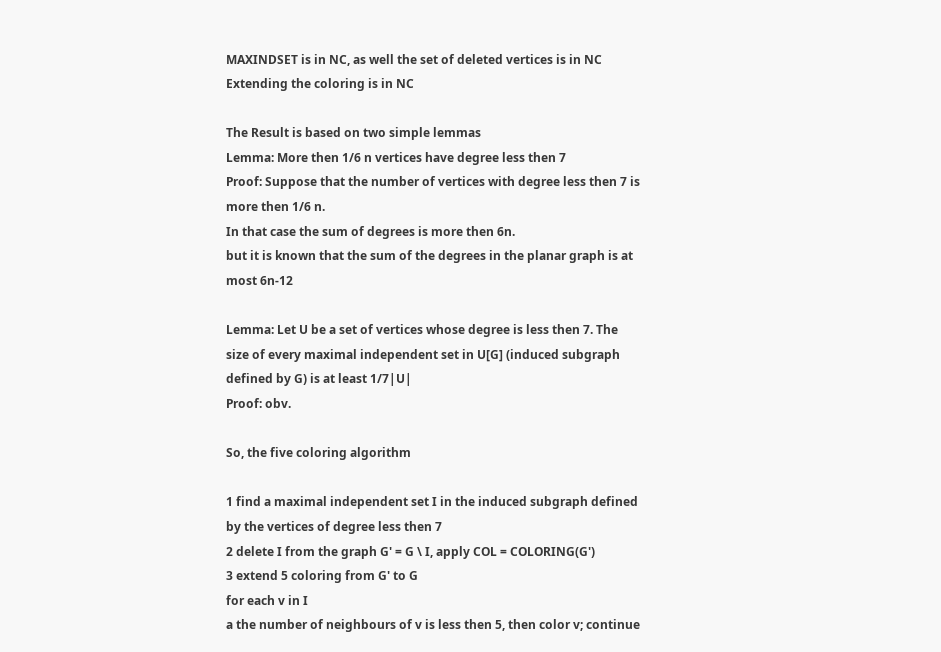MAXINDSET is in NC, as well the set of deleted vertices is in NC
Extending the coloring is in NC

The Result is based on two simple lemmas
Lemma: More then 1/6 n vertices have degree less then 7
Proof: Suppose that the number of vertices with degree less then 7 is more then 1/6 n.
In that case the sum of degrees is more then 6n.
but it is known that the sum of the degrees in the planar graph is at most 6n-12

Lemma: Let U be a set of vertices whose degree is less then 7. The size of every maximal independent set in U[G] (induced subgraph defined by G) is at least 1/7|U|
Proof: obv.

So, the five coloring algorithm

1 find a maximal independent set I in the induced subgraph defined by the vertices of degree less then 7
2 delete I from the graph G' = G \ I, apply COL = COLORING(G')
3 extend 5 coloring from G' to G
for each v in I
a the number of neighbours of v is less then 5, then color v; continue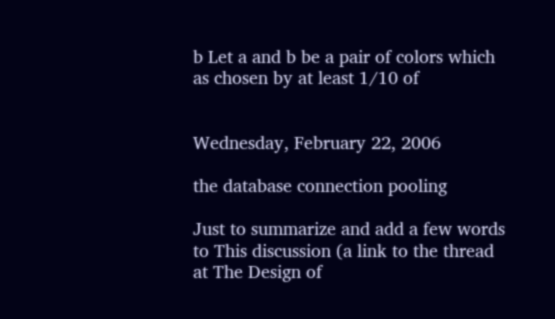b Let a and b be a pair of colors which as chosen by at least 1/10 of


Wednesday, February 22, 2006

the database connection pooling

Just to summarize and add a few words to This discussion (a link to the thread at The Design of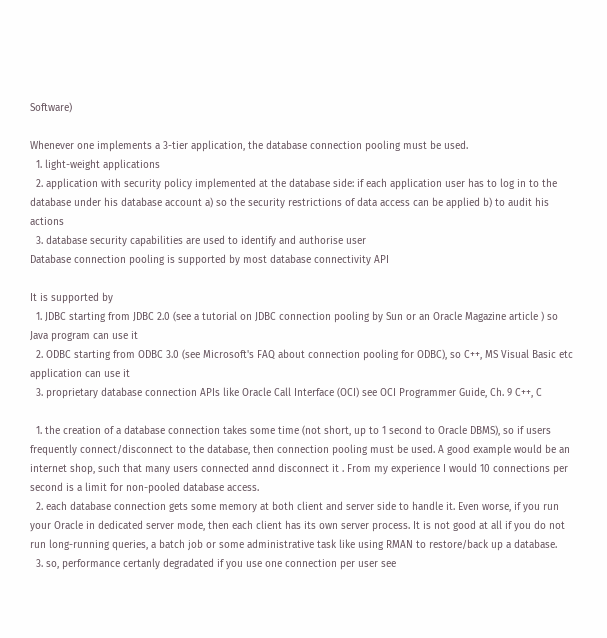Software)

Whenever one implements a 3-tier application, the database connection pooling must be used.
  1. light-weight applications
  2. application with security policy implemented at the database side: if each application user has to log in to the database under his database account a) so the security restrictions of data access can be applied b) to audit his actions
  3. database security capabilities are used to identify and authorise user
Database connection pooling is supported by most database connectivity API

It is supported by
  1. JDBC starting from JDBC 2.0 (see a tutorial on JDBC connection pooling by Sun or an Oracle Magazine article ) so Java program can use it
  2. ODBC starting from ODBC 3.0 (see Microsoft's FAQ about connection pooling for ODBC), so C++, MS Visual Basic etc application can use it
  3. proprietary database connection APIs like Oracle Call Interface (OCI) see OCI Programmer Guide, Ch. 9 C++, C

  1. the creation of a database connection takes some time (not short, up to 1 second to Oracle DBMS), so if users frequently connect/disconnect to the database, then connection pooling must be used. A good example would be an internet shop, such that many users connected annd disconnect it . From my experience I would 10 connections per second is a limit for non-pooled database access.
  2. each database connection gets some memory at both client and server side to handle it. Even worse, if you run your Oracle in dedicated server mode, then each client has its own server process. It is not good at all if you do not run long-running queries, a batch job or some administrative task like using RMAN to restore/back up a database.
  3. so, performance certanly degradated if you use one connection per user see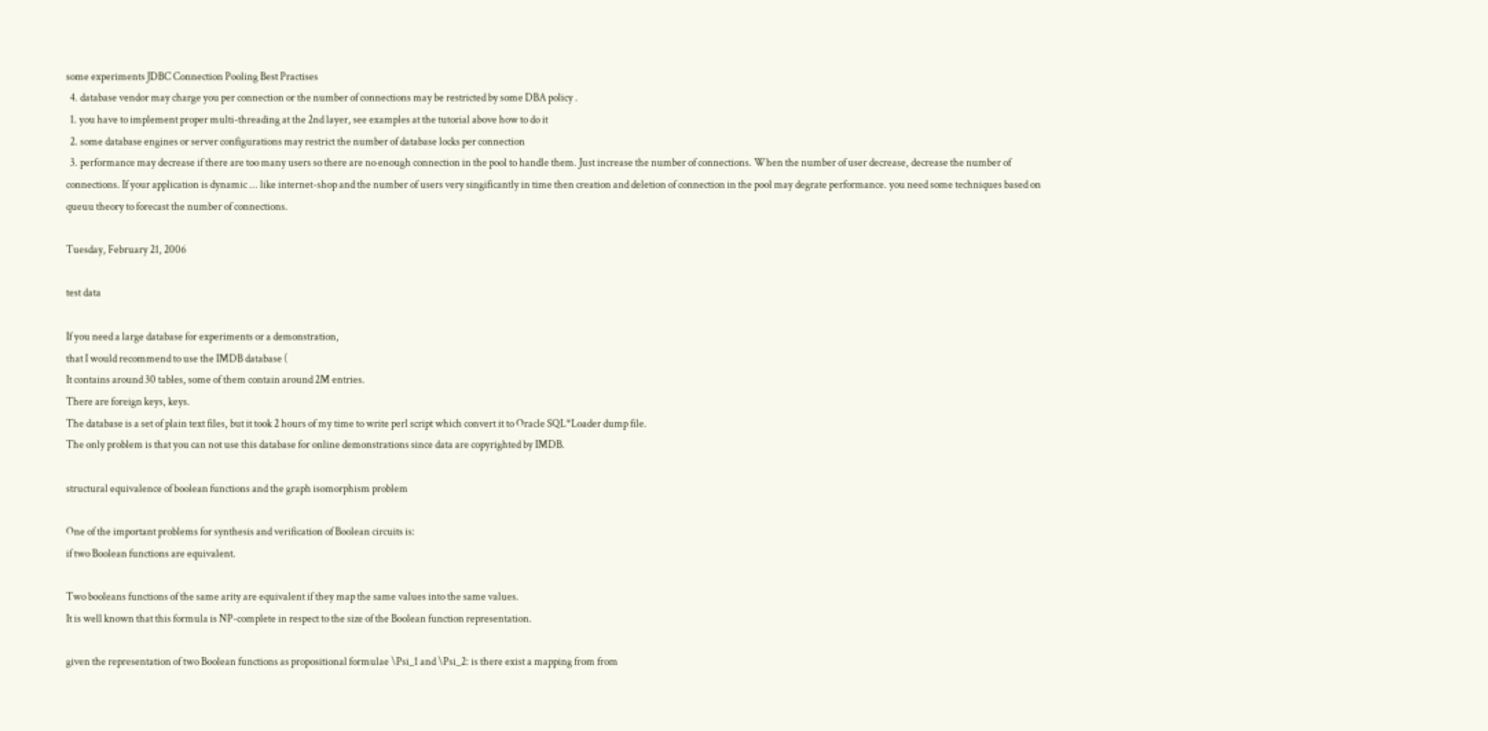some experiments JDBC Connection Pooling Best Practises
  4. database vendor may charge you per connection or the number of connections may be restricted by some DBA policy .
  1. you have to implement proper multi-threading at the 2nd layer, see examples at the tutorial above how to do it
  2. some database engines or server configurations may restrict the number of database locks per connection
  3. performance may decrease if there are too many users so there are no enough connection in the pool to handle them. Just increase the number of connections. When the number of user decrease, decrease the number of connections. If your application is dynamic ... like internet-shop and the number of users very singificantly in time then creation and deletion of connection in the pool may degrate performance. you need some techniques based on queuu theory to forecast the number of connections.

Tuesday, February 21, 2006

test data

If you need a large database for experiments or a demonstration,
that I would recommend to use the IMDB database (
It contains around 30 tables, some of them contain around 2M entries.
There are foreign keys, keys.
The database is a set of plain text files, but it took 2 hours of my time to write perl script which convert it to Oracle SQL*Loader dump file.
The only problem is that you can not use this database for online demonstrations since data are copyrighted by IMDB.

structural equivalence of boolean functions and the graph isomorphism problem

One of the important problems for synthesis and verification of Boolean circuits is:
if two Boolean functions are equivalent.

Two booleans functions of the same arity are equivalent if they map the same values into the same values.
It is well known that this formula is NP-complete in respect to the size of the Boolean function representation.

given the representation of two Boolean functions as propositional formulae \Psi_1 and \Psi_2: is there exist a mapping from from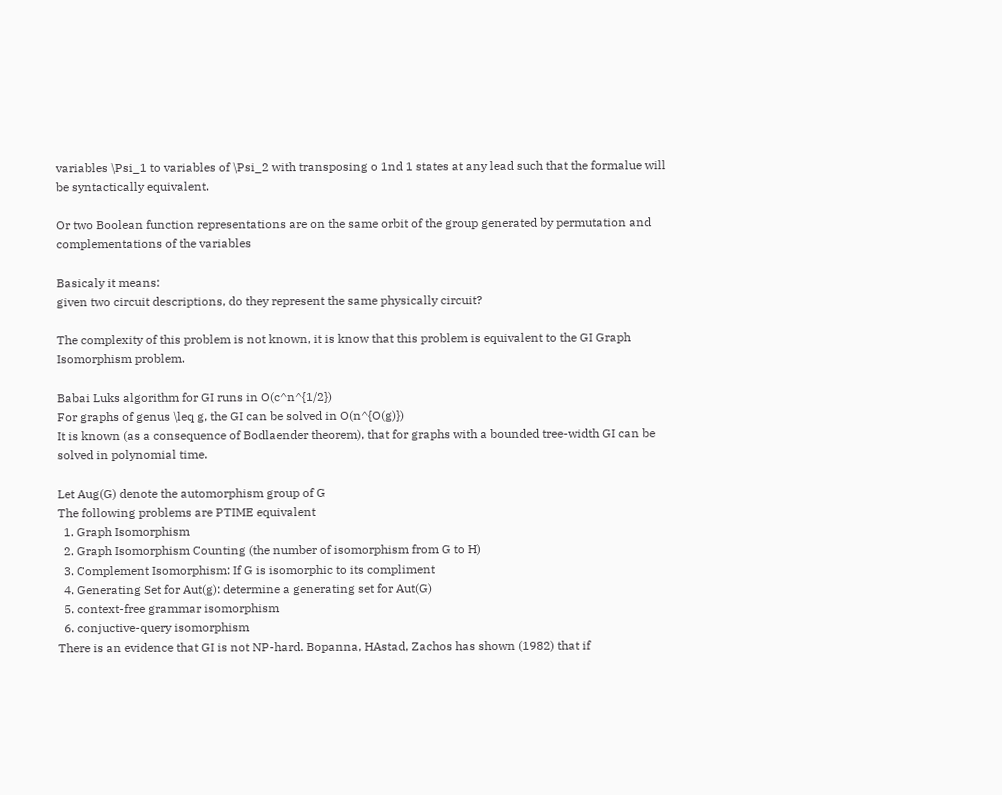variables \Psi_1 to variables of \Psi_2 with transposing o 1nd 1 states at any lead such that the formalue will be syntactically equivalent.

Or two Boolean function representations are on the same orbit of the group generated by permutation and complementations of the variables

Basicaly it means:
given two circuit descriptions, do they represent the same physically circuit?

The complexity of this problem is not known, it is know that this problem is equivalent to the GI Graph Isomorphism problem.

Babai Luks algorithm for GI runs in O(c^n^{1/2})
For graphs of genus \leq g, the GI can be solved in O(n^{O(g)})
It is known (as a consequence of Bodlaender theorem), that for graphs with a bounded tree-width GI can be solved in polynomial time.

Let Aug(G) denote the automorphism group of G
The following problems are PTIME equivalent
  1. Graph Isomorphism
  2. Graph Isomorphism Counting (the number of isomorphism from G to H)
  3. Complement Isomorphism: If G is isomorphic to its compliment
  4. Generating Set for Aut(g): determine a generating set for Aut(G)
  5. context-free grammar isomorphism
  6. conjuctive-query isomorphism
There is an evidence that GI is not NP-hard. Bopanna, HAstad, Zachos has shown (1982) that if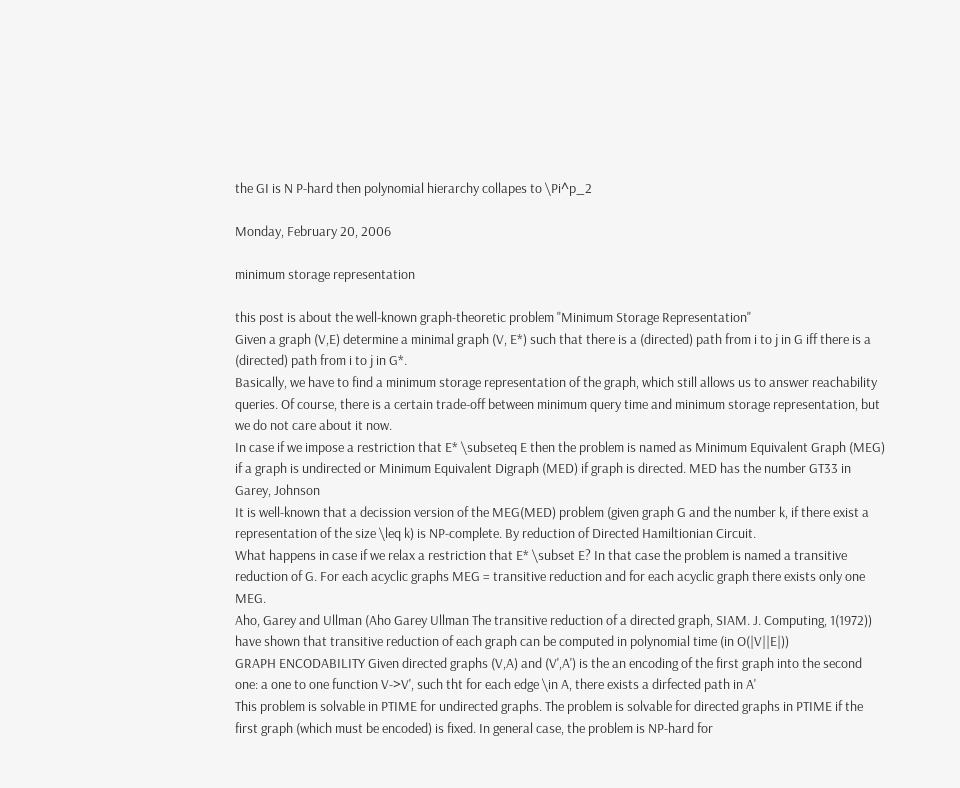the GI is N P-hard then polynomial hierarchy collapes to \Pi^p_2

Monday, February 20, 2006

minimum storage representation

this post is about the well-known graph-theoretic problem "Minimum Storage Representation"
Given a graph (V,E) determine a minimal graph (V, E*) such that there is a (directed) path from i to j in G iff there is a (directed) path from i to j in G*.
Basically, we have to find a minimum storage representation of the graph, which still allows us to answer reachability queries. Of course, there is a certain trade-off between minimum query time and minimum storage representation, but we do not care about it now.
In case if we impose a restriction that E* \subseteq E then the problem is named as Minimum Equivalent Graph (MEG) if a graph is undirected or Minimum Equivalent Digraph (MED) if graph is directed. MED has the number GT33 in Garey, Johnson
It is well-known that a decission version of the MEG(MED) problem (given graph G and the number k, if there exist a representation of the size \leq k) is NP-complete. By reduction of Directed Hamiltionian Circuit.
What happens in case if we relax a restriction that E* \subset E? In that case the problem is named a transitive reduction of G. For each acyclic graphs MEG = transitive reduction and for each acyclic graph there exists only one MEG.
Aho, Garey and Ullman (Aho Garey Ullman The transitive reduction of a directed graph, SIAM. J. Computing, 1(1972)) have shown that transitive reduction of each graph can be computed in polynomial time (in O(|V||E|))
GRAPH ENCODABILITY Given directed graphs (V,A) and (V',A') is the an encoding of the first graph into the second one: a one to one function V->V', such tht for each edge \in A, there exists a dirfected path in A'
This problem is solvable in PTIME for undirected graphs. The problem is solvable for directed graphs in PTIME if the first graph (which must be encoded) is fixed. In general case, the problem is NP-hard for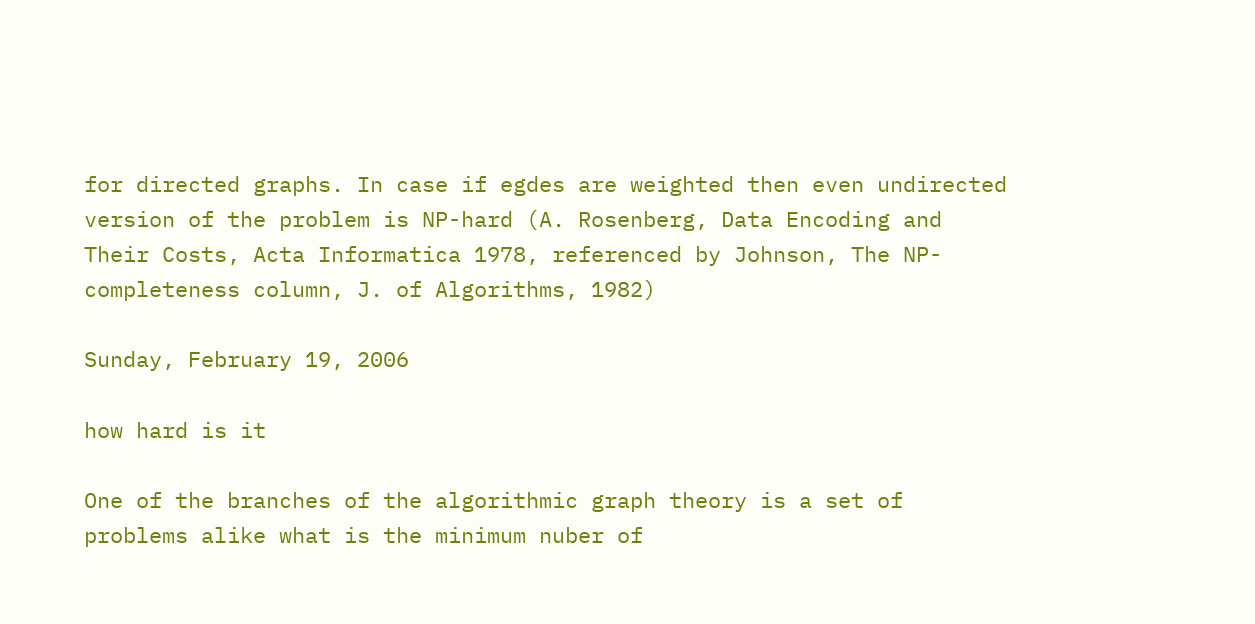for directed graphs. In case if egdes are weighted then even undirected version of the problem is NP-hard (A. Rosenberg, Data Encoding and Their Costs, Acta Informatica 1978, referenced by Johnson, The NP-completeness column, J. of Algorithms, 1982)

Sunday, February 19, 2006

how hard is it

One of the branches of the algorithmic graph theory is a set of problems alike what is the minimum nuber of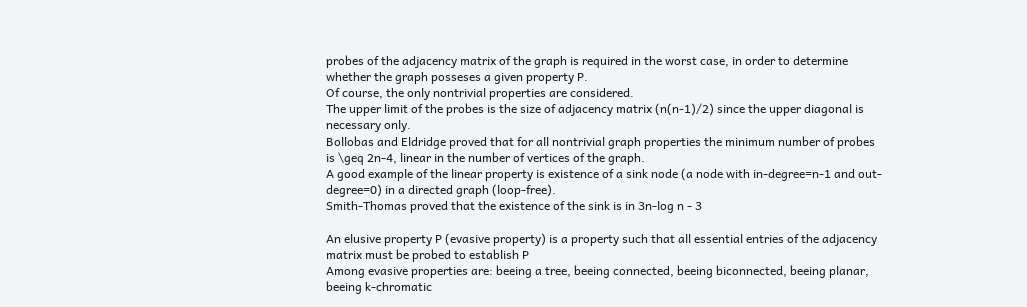probes of the adjacency matrix of the graph is required in the worst case, in order to determine whether the graph posseses a given property P.
Of course, the only nontrivial properties are considered.
The upper limit of the probes is the size of adjacency matrix (n(n-1)/2) since the upper diagonal is necessary only.
Bollobas and Eldridge proved that for all nontrivial graph properties the minimum number of probes is \geq 2n-4, linear in the number of vertices of the graph.
A good example of the linear property is existence of a sink node (a node with in-degree=n-1 and out-degree=0) in a directed graph (loop-free).
Smith-Thomas proved that the existence of the sink is in 3n-log n - 3

An elusive property P (evasive property) is a property such that all essential entries of the adjacency matrix must be probed to establish P
Among evasive properties are: beeing a tree, beeing connected, beeing biconnected, beeing planar, beeing k-chromatic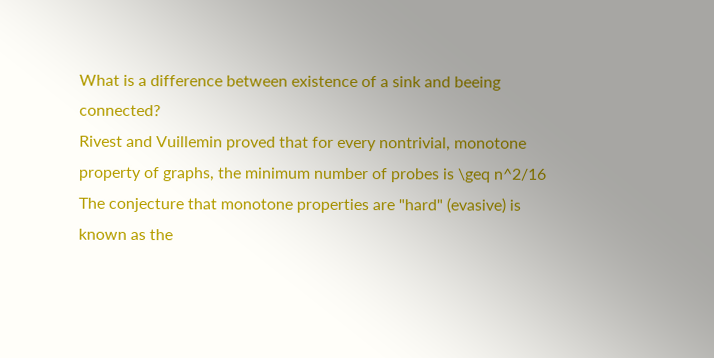What is a difference between existence of a sink and beeing connected?
Rivest and Vuillemin proved that for every nontrivial, monotone property of graphs, the minimum number of probes is \geq n^2/16
The conjecture that monotone properties are "hard" (evasive) is known as the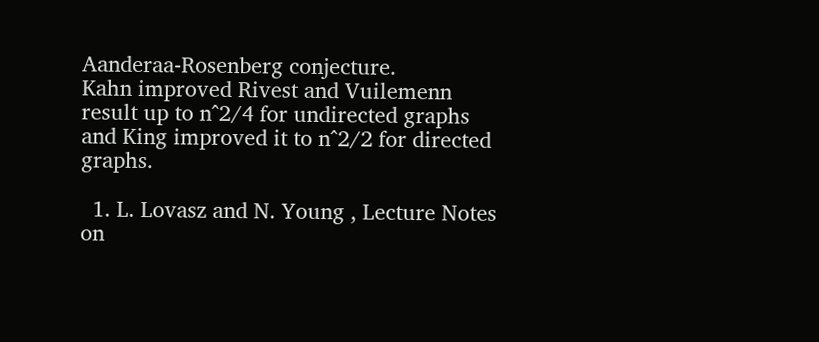Aanderaa-Rosenberg conjecture.
Kahn improved Rivest and Vuilemenn result up to n^2/4 for undirected graphs and King improved it to n^2/2 for directed graphs.

  1. L. Lovasz and N. Young , Lecture Notes on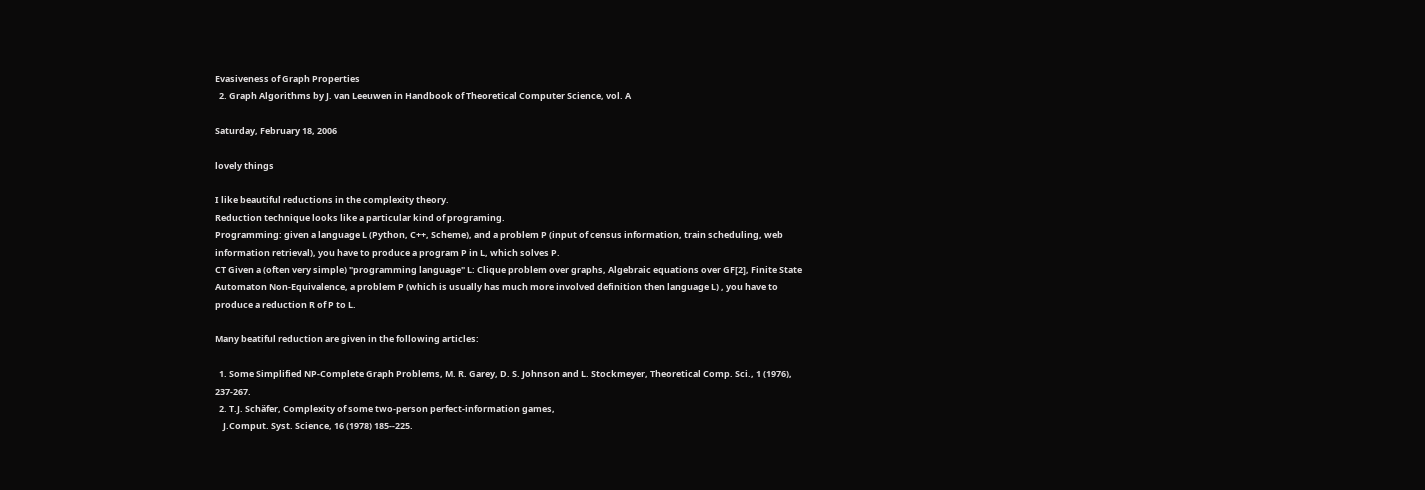Evasiveness of Graph Properties
  2. Graph Algorithms by J. van Leeuwen in Handbook of Theoretical Computer Science, vol. A

Saturday, February 18, 2006

lovely things

I like beautiful reductions in the complexity theory.
Reduction technique looks like a particular kind of programing.
Programming: given a language L (Python, C++, Scheme), and a problem P (input of census information, train scheduling, web information retrieval), you have to produce a program P in L, which solves P.
CT Given a (often very simple) "programming language" L: Clique problem over graphs, Algebraic equations over GF[2], Finite State Automaton Non-Equivalence, a problem P (which is usually has much more involved definition then language L) , you have to produce a reduction R of P to L.

Many beatiful reduction are given in the following articles:

  1. Some Simplified NP-Complete Graph Problems, M. R. Garey, D. S. Johnson and L. Stockmeyer, Theoretical Comp. Sci., 1 (1976), 237-267.
  2. T.J. Schäfer, Complexity of some two-person perfect-information games,
    J.Comput. Syst. Science, 16 (1978) 185--225.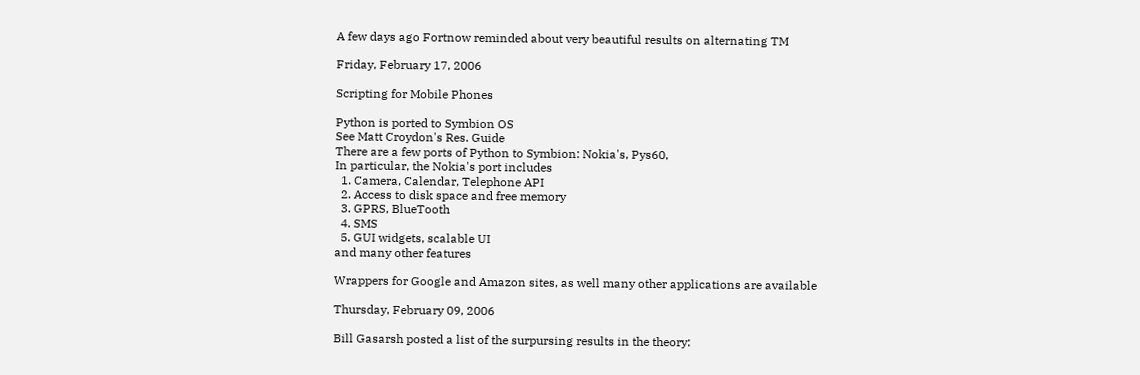A few days ago Fortnow reminded about very beautiful results on alternating TM

Friday, February 17, 2006

Scripting for Mobile Phones

Python is ported to Symbion OS
See Matt Croydon's Res. Guide
There are a few ports of Python to Symbion: Nokia's, Pys60,
In particular, the Nokia's port includes
  1. Camera, Calendar, Telephone API
  2. Access to disk space and free memory
  3. GPRS, BlueTooth
  4. SMS
  5. GUI widgets, scalable UI
and many other features

Wrappers for Google and Amazon sites, as well many other applications are available

Thursday, February 09, 2006

Bill Gasarsh posted a list of the surpursing results in the theory: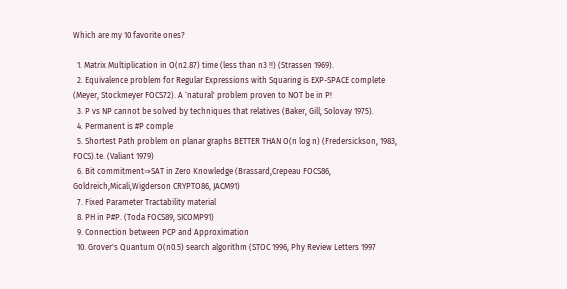Which are my 10 favorite ones?

  1. Matrix Multiplication in O(n2.87) time (less than n3 !!) (Strassen 1969).
  2. Equivalence problem for Regular Expressions with Squaring is EXP-SPACE complete (Meyer, Stockmeyer FOCS72). A `natural' problem proven to NOT be in P!
  3. P vs NP cannot be solved by techniques that relatives (Baker, Gill, Solovay 1975).
  4. Permanent is #P comple
  5. Shortest Path problem on planar graphs BETTER THAN O(n log n) (Fredersickson, 1983, FOCS).te. (Valiant 1979)
  6. Bit commitment⇒SAT in Zero Knowledge (Brassard,Crepeau FOCS86, Goldreich,Micali,Wigderson CRYPTO86, JACM91)
  7. Fixed Parameter Tractability material
  8. PH in P#P. (Toda FOCS89, SICOMP91)
  9. Connection between PCP and Approximation
  10. Grover's Quantum O(n0.5) search algorithm (STOC 1996, Phy Review Letters 1997